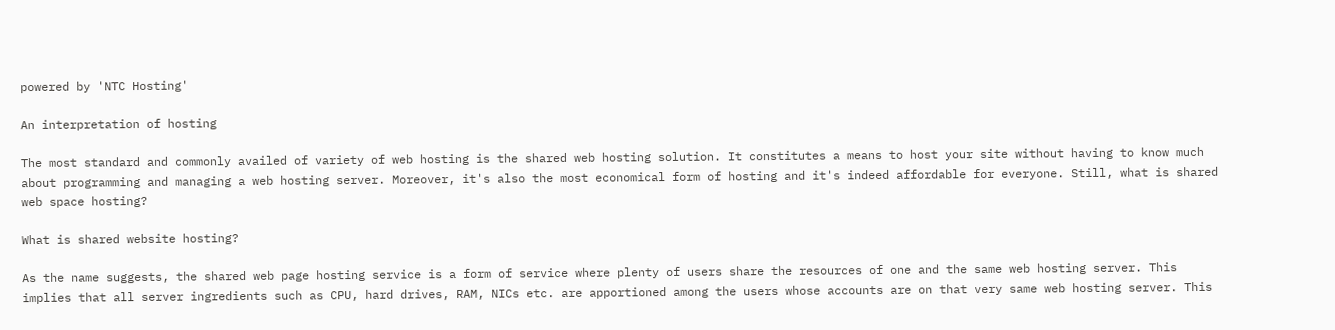powered by 'NTC Hosting'

An interpretation of hosting

The most standard and commonly availed of variety of web hosting is the shared web hosting solution. It constitutes a means to host your site without having to know much about programming and managing a web hosting server. Moreover, it's also the most economical form of hosting and it's indeed affordable for everyone. Still, what is shared web space hosting?

What is shared website hosting?

As the name suggests, the shared web page hosting service is a form of service where plenty of users share the resources of one and the same web hosting server. This implies that all server ingredients such as CPU, hard drives, RAM, NICs etc. are apportioned among the users whose accounts are on that very same web hosting server. This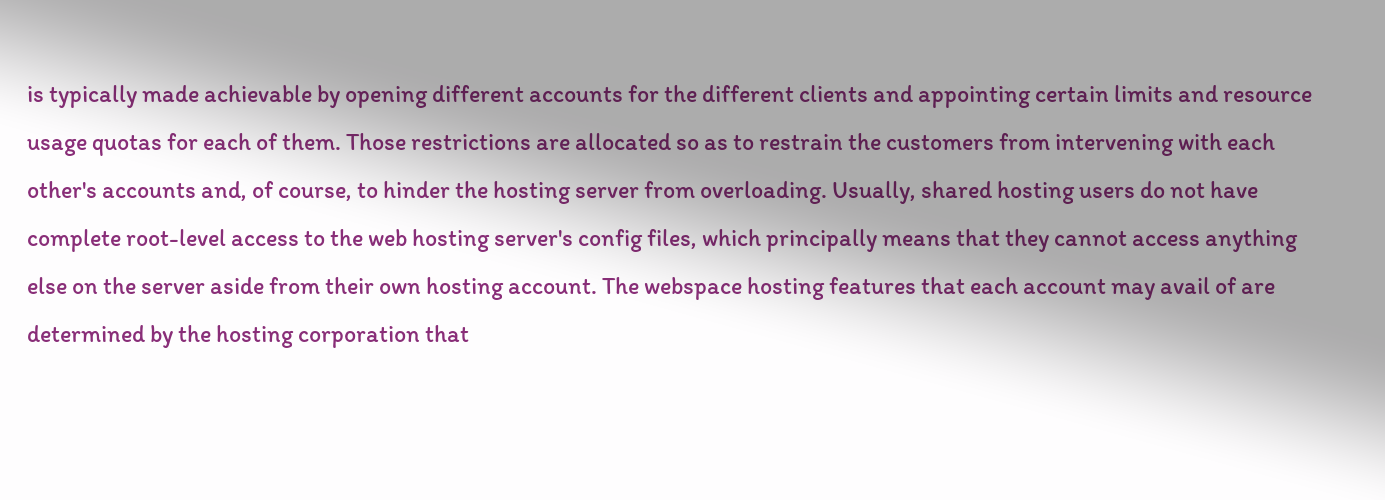is typically made achievable by opening different accounts for the different clients and appointing certain limits and resource usage quotas for each of them. Those restrictions are allocated so as to restrain the customers from intervening with each other's accounts and, of course, to hinder the hosting server from overloading. Usually, shared hosting users do not have complete root-level access to the web hosting server's config files, which principally means that they cannot access anything else on the server aside from their own hosting account. The webspace hosting features that each account may avail of are determined by the hosting corporation that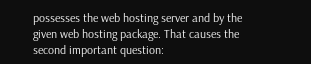possesses the web hosting server and by the given web hosting package. That causes the second important question: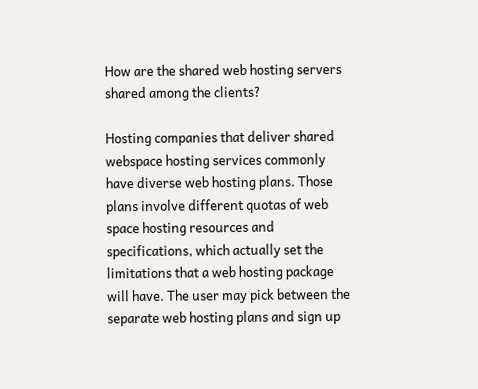How are the shared web hosting servers shared among the clients?

Hosting companies that deliver shared webspace hosting services commonly have diverse web hosting plans. Those plans involve different quotas of web space hosting resources and specifications, which actually set the limitations that a web hosting package will have. The user may pick between the separate web hosting plans and sign up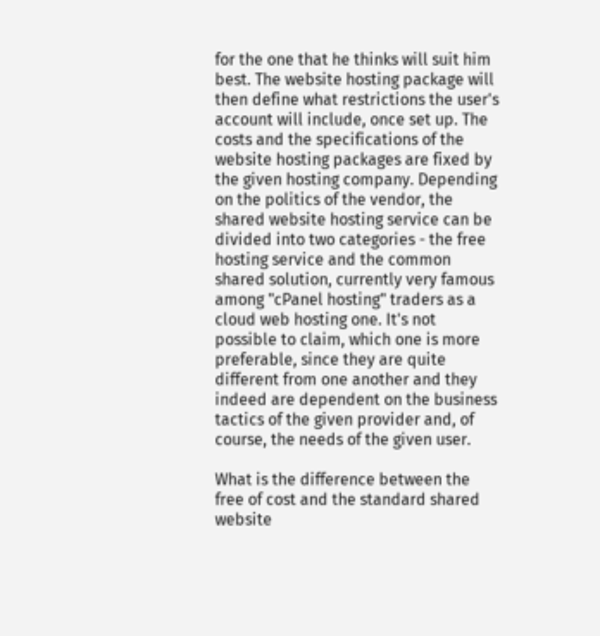for the one that he thinks will suit him best. The website hosting package will then define what restrictions the user's account will include, once set up. The costs and the specifications of the website hosting packages are fixed by the given hosting company. Depending on the politics of the vendor, the shared website hosting service can be divided into two categories - the free hosting service and the common shared solution, currently very famous among "cPanel hosting" traders as a cloud web hosting one. It's not possible to claim, which one is more preferable, since they are quite different from one another and they indeed are dependent on the business tactics of the given provider and, of course, the needs of the given user.

What is the difference between the free of cost and the standard shared website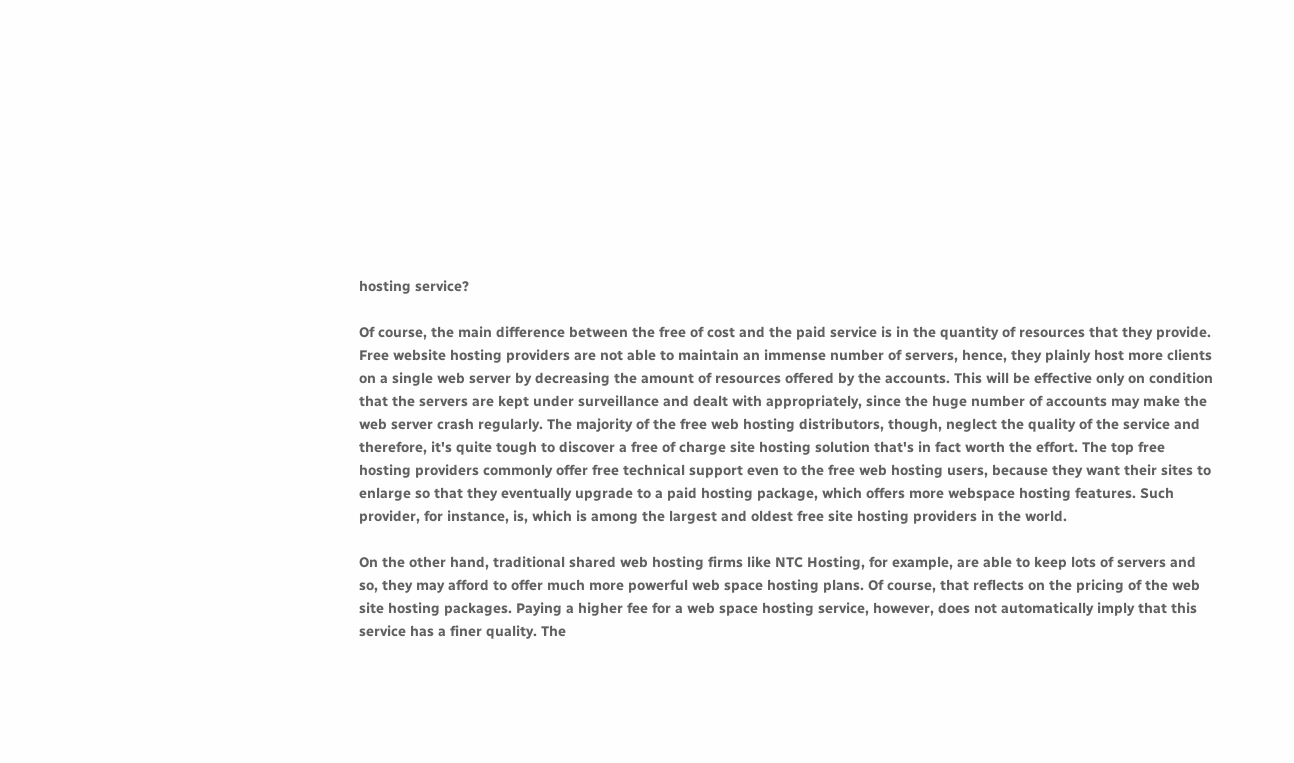hosting service?

Of course, the main difference between the free of cost and the paid service is in the quantity of resources that they provide. Free website hosting providers are not able to maintain an immense number of servers, hence, they plainly host more clients on a single web server by decreasing the amount of resources offered by the accounts. This will be effective only on condition that the servers are kept under surveillance and dealt with appropriately, since the huge number of accounts may make the web server crash regularly. The majority of the free web hosting distributors, though, neglect the quality of the service and therefore, it's quite tough to discover a free of charge site hosting solution that's in fact worth the effort. The top free hosting providers commonly offer free technical support even to the free web hosting users, because they want their sites to enlarge so that they eventually upgrade to a paid hosting package, which offers more webspace hosting features. Such provider, for instance, is, which is among the largest and oldest free site hosting providers in the world.

On the other hand, traditional shared web hosting firms like NTC Hosting, for example, are able to keep lots of servers and so, they may afford to offer much more powerful web space hosting plans. Of course, that reflects on the pricing of the web site hosting packages. Paying a higher fee for a web space hosting service, however, does not automatically imply that this service has a finer quality. The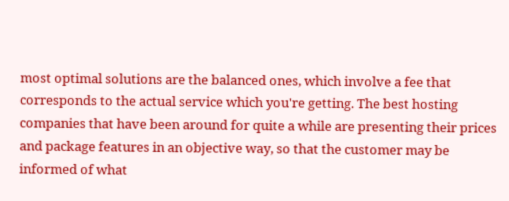most optimal solutions are the balanced ones, which involve a fee that corresponds to the actual service which you're getting. The best hosting companies that have been around for quite a while are presenting their prices and package features in an objective way, so that the customer may be informed of what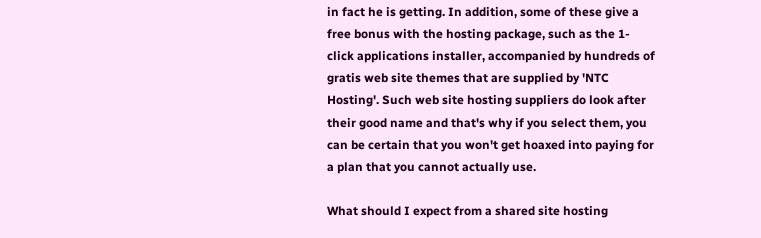in fact he is getting. In addition, some of these give a free bonus with the hosting package, such as the 1-click applications installer, accompanied by hundreds of gratis web site themes that are supplied by 'NTC Hosting'. Such web site hosting suppliers do look after their good name and that's why if you select them, you can be certain that you won't get hoaxed into paying for a plan that you cannot actually use.

What should I expect from a shared site hosting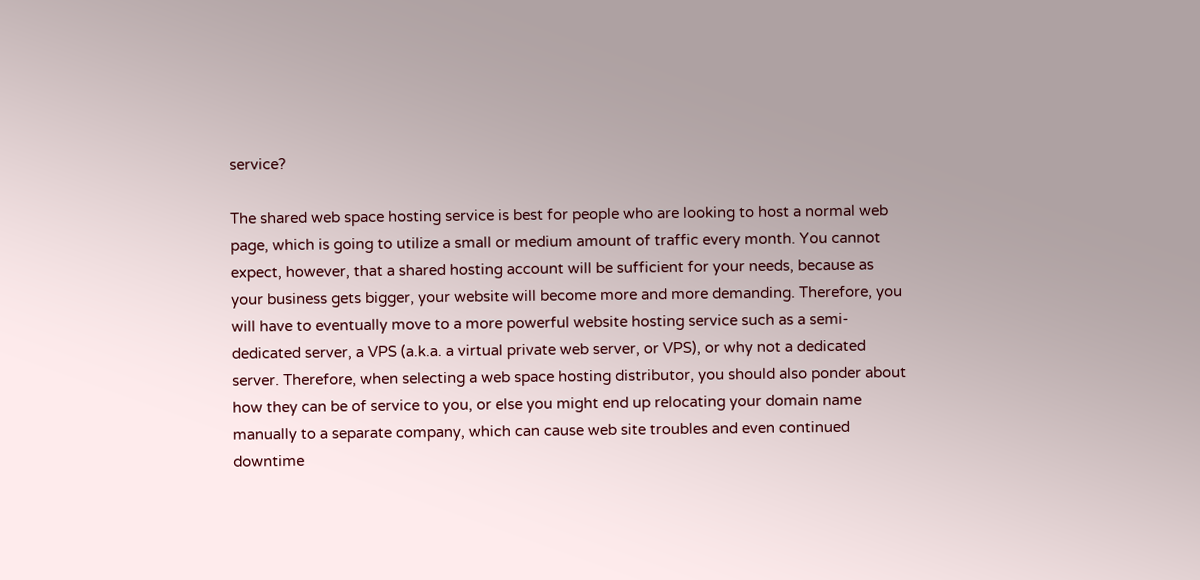service?

The shared web space hosting service is best for people who are looking to host a normal web page, which is going to utilize a small or medium amount of traffic every month. You cannot expect, however, that a shared hosting account will be sufficient for your needs, because as your business gets bigger, your website will become more and more demanding. Therefore, you will have to eventually move to a more powerful website hosting service such as a semi-dedicated server, a VPS (a.k.a. a virtual private web server, or VPS), or why not a dedicated server. Therefore, when selecting a web space hosting distributor, you should also ponder about how they can be of service to you, or else you might end up relocating your domain name manually to a separate company, which can cause web site troubles and even continued downtime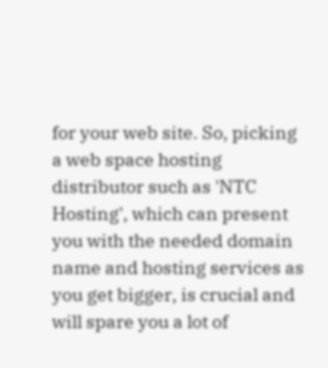for your web site. So, picking a web space hosting distributor such as 'NTC Hosting', which can present you with the needed domain name and hosting services as you get bigger, is crucial and will spare you a lot of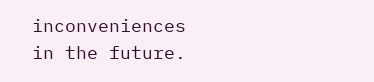inconveniences in the future.